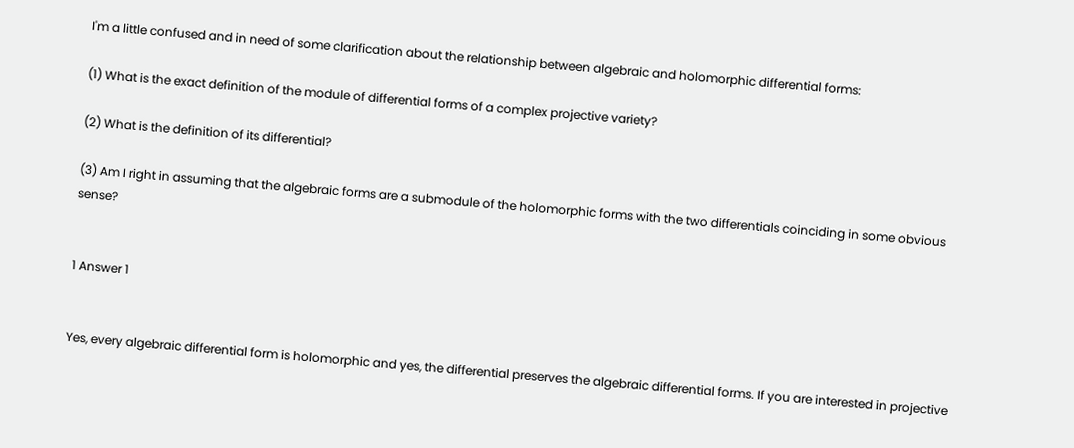I'm a little confused and in need of some clarification about the relationship between algebraic and holomorphic differential forms:

(1) What is the exact definition of the module of differential forms of a complex projective variety?

(2) What is the definition of its differential?

(3) Am I right in assuming that the algebraic forms are a submodule of the holomorphic forms with the two differentials coinciding in some obvious sense?


1 Answer 1


Yes, every algebraic differential form is holomorphic and yes, the differential preserves the algebraic differential forms. If you are interested in projective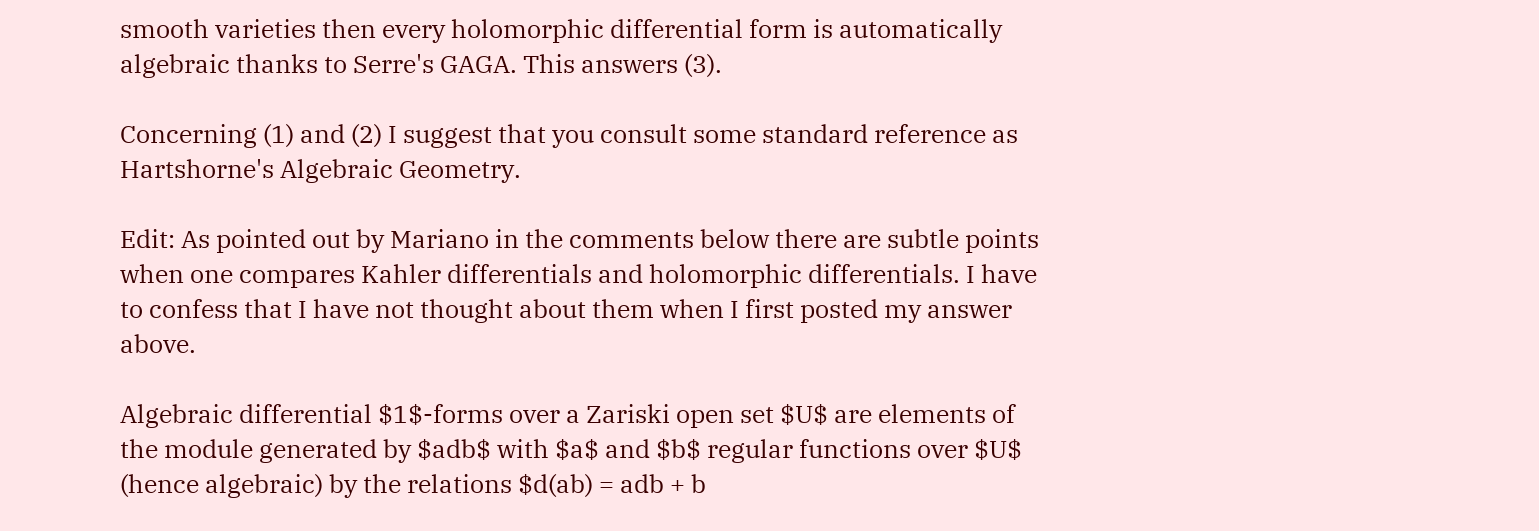smooth varieties then every holomorphic differential form is automatically algebraic thanks to Serre's GAGA. This answers (3).

Concerning (1) and (2) I suggest that you consult some standard reference as Hartshorne's Algebraic Geometry.

Edit: As pointed out by Mariano in the comments below there are subtle points when one compares Kahler differentials and holomorphic differentials. I have to confess that I have not thought about them when I first posted my answer above.

Algebraic differential $1$-forms over a Zariski open set $U$ are elements of the module generated by $adb$ with $a$ and $b$ regular functions over $U$ (hence algebraic) by the relations $d(ab) = adb + b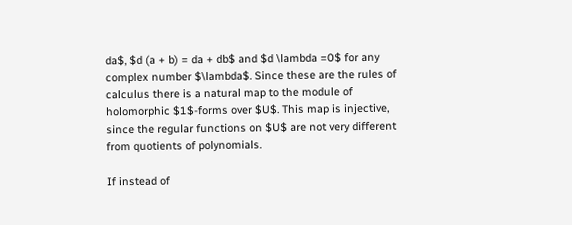da$, $d (a + b) = da + db$ and $d \lambda =0$ for any complex number $\lambda$. Since these are the rules of calculus there is a natural map to the module of holomorphic $1$-forms over $U$. This map is injective, since the regular functions on $U$ are not very different from quotients of polynomials.

If instead of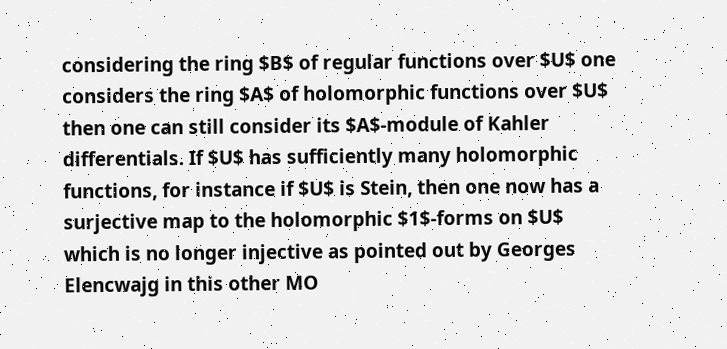considering the ring $B$ of regular functions over $U$ one considers the ring $A$ of holomorphic functions over $U$ then one can still consider its $A$-module of Kahler differentials. If $U$ has sufficiently many holomorphic functions, for instance if $U$ is Stein, then one now has a surjective map to the holomorphic $1$-forms on $U$ which is no longer injective as pointed out by Georges Elencwajg in this other MO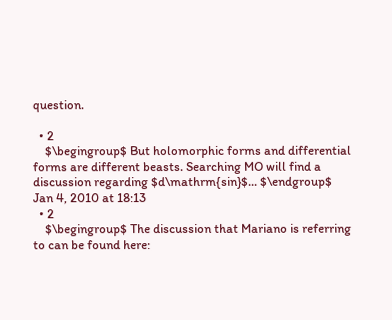question.

  • 2
    $\begingroup$ But holomorphic forms and differential forms are different beasts. Searching MO will find a discussion regarding $d\mathrm{sin}$... $\endgroup$ Jan 4, 2010 at 18:13
  • 2
    $\begingroup$ The discussion that Mariano is referring to can be found here: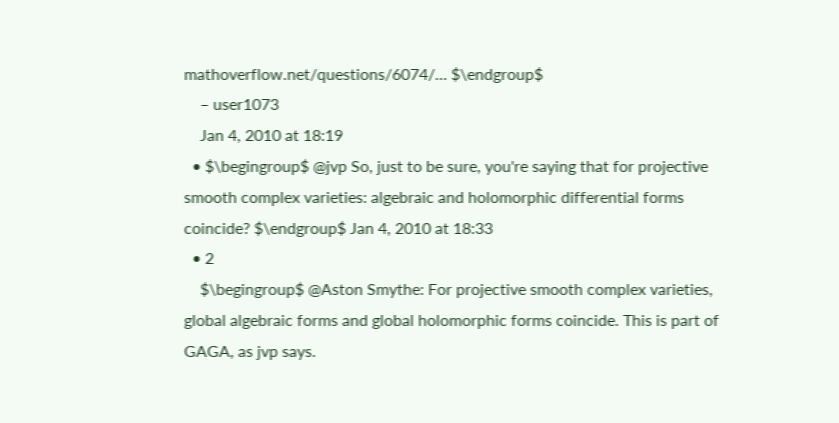mathoverflow.net/questions/6074/… $\endgroup$
    – user1073
    Jan 4, 2010 at 18:19
  • $\begingroup$ @jvp So, just to be sure, you're saying that for projective smooth complex varieties: algebraic and holomorphic differential forms coincide? $\endgroup$ Jan 4, 2010 at 18:33
  • 2
    $\begingroup$ @Aston Smythe: For projective smooth complex varieties, global algebraic forms and global holomorphic forms coincide. This is part of GAGA, as jvp says.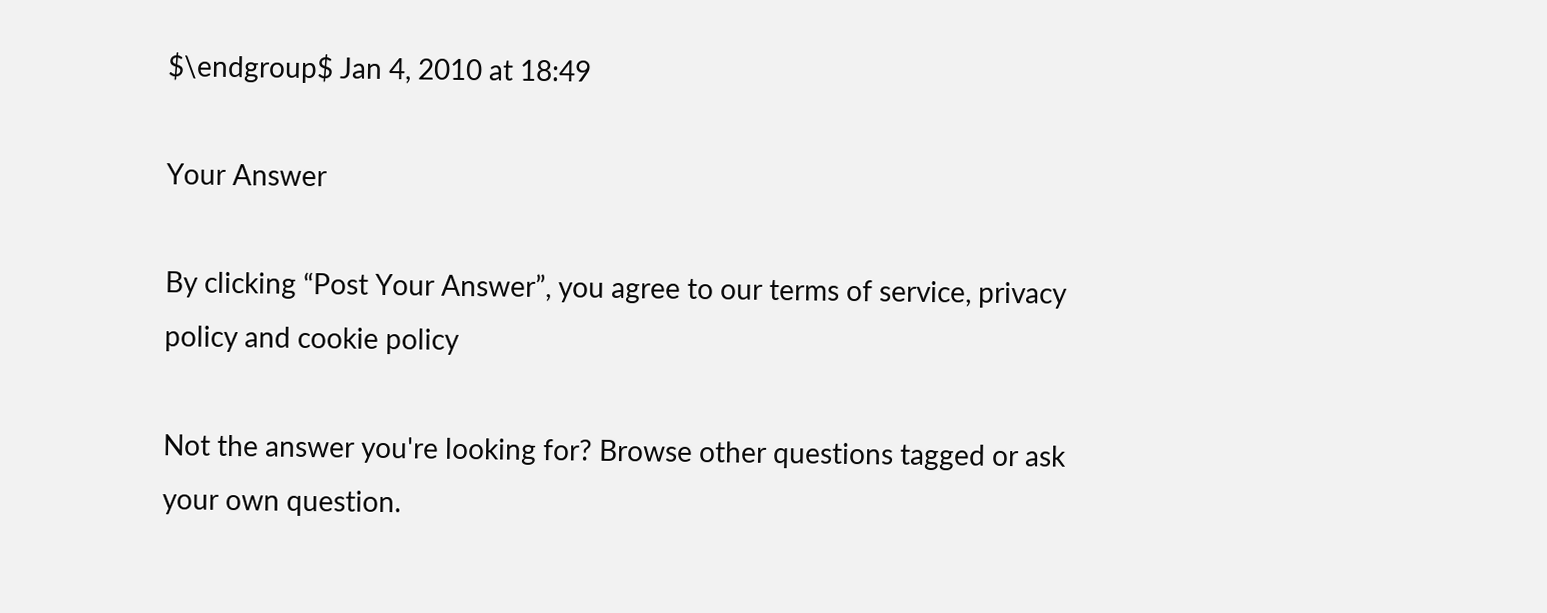$\endgroup$ Jan 4, 2010 at 18:49

Your Answer

By clicking “Post Your Answer”, you agree to our terms of service, privacy policy and cookie policy

Not the answer you're looking for? Browse other questions tagged or ask your own question.